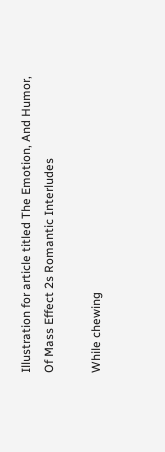Illustration for article titled The Emotion, And Humor, Of Mass Effect 2s Romantic Interludes

While chewing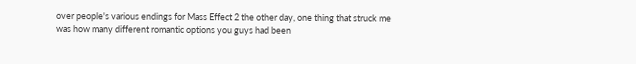over people's various endings for Mass Effect 2 the other day, one thing that struck me was how many different romantic options you guys had been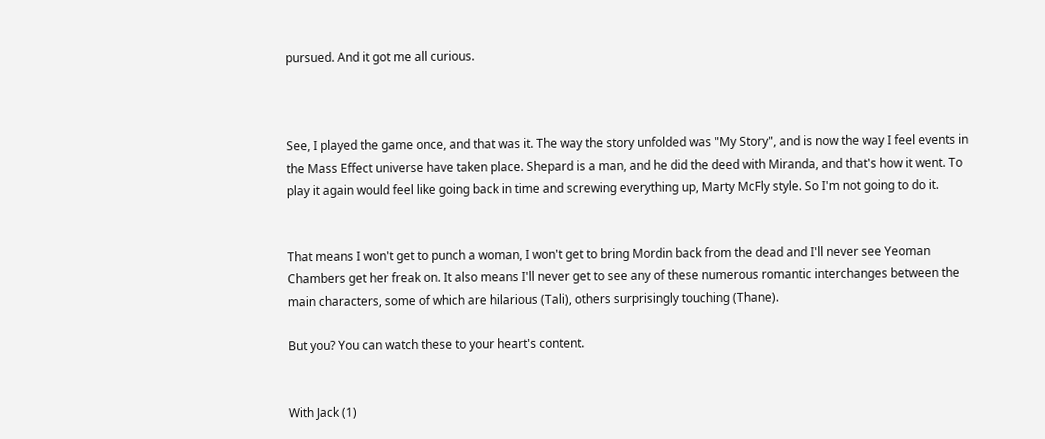pursued. And it got me all curious.



See, I played the game once, and that was it. The way the story unfolded was "My Story", and is now the way I feel events in the Mass Effect universe have taken place. Shepard is a man, and he did the deed with Miranda, and that's how it went. To play it again would feel like going back in time and screwing everything up, Marty McFly style. So I'm not going to do it.


That means I won't get to punch a woman, I won't get to bring Mordin back from the dead and I'll never see Yeoman Chambers get her freak on. It also means I'll never get to see any of these numerous romantic interchanges between the main characters, some of which are hilarious (Tali), others surprisingly touching (Thane).

But you? You can watch these to your heart's content.


With Jack (1)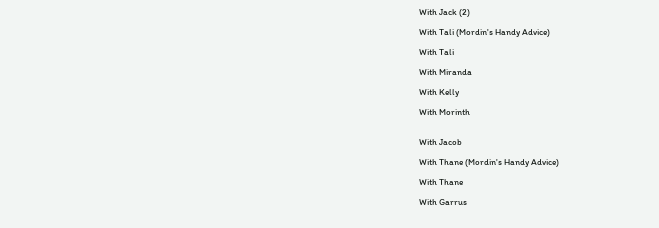With Jack (2)

With Tali (Mordin's Handy Advice)

With Tali

With Miranda

With Kelly

With Morinth


With Jacob

With Thane (Mordin's Handy Advice)

With Thane

With Garrus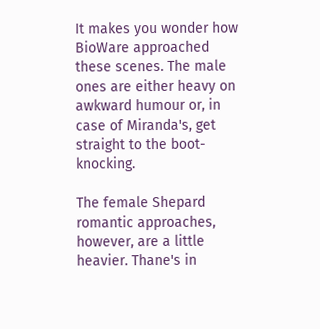It makes you wonder how BioWare approached these scenes. The male ones are either heavy on awkward humour or, in case of Miranda's, get straight to the boot-knocking.

The female Shepard romantic approaches, however, are a little heavier. Thane's in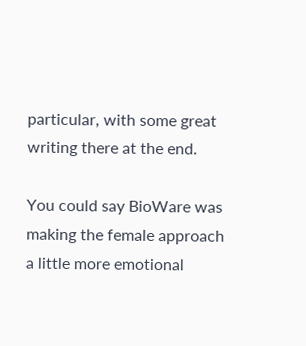particular, with some great writing there at the end.

You could say BioWare was making the female approach a little more emotional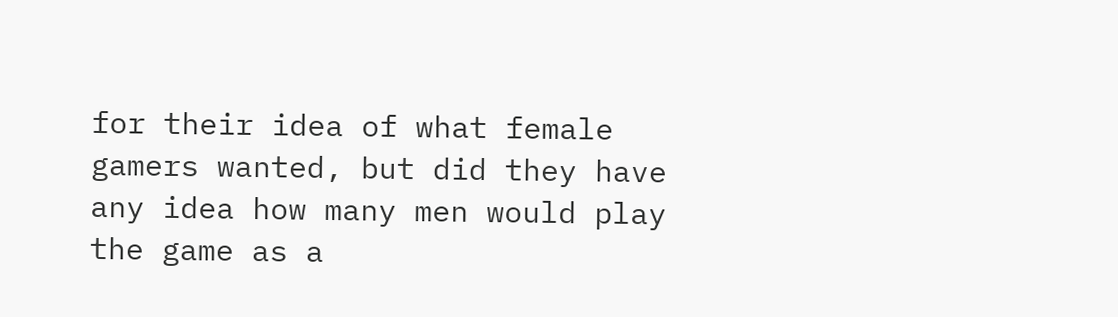for their idea of what female gamers wanted, but did they have any idea how many men would play the game as a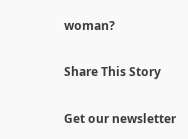woman?

Share This Story

Get our newsletter